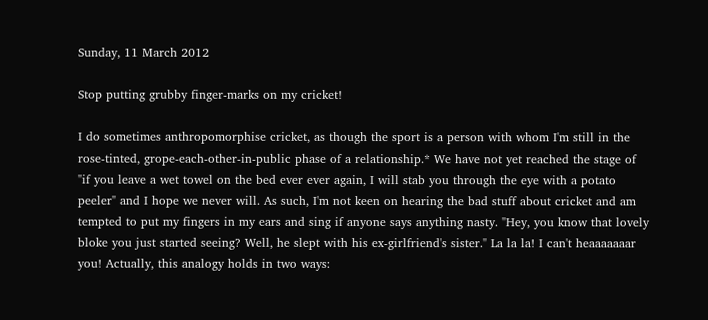Sunday, 11 March 2012

Stop putting grubby finger-marks on my cricket!

I do sometimes anthropomorphise cricket, as though the sport is a person with whom I'm still in the rose-tinted, grope-each-other-in-public phase of a relationship.* We have not yet reached the stage of "if you leave a wet towel on the bed ever ever again, I will stab you through the eye with a potato peeler" and I hope we never will. As such, I'm not keen on hearing the bad stuff about cricket and am tempted to put my fingers in my ears and sing if anyone says anything nasty. "Hey, you know that lovely bloke you just started seeing? Well, he slept with his ex-girlfriend's sister." La la la! I can't heaaaaaaar you! Actually, this analogy holds in two ways: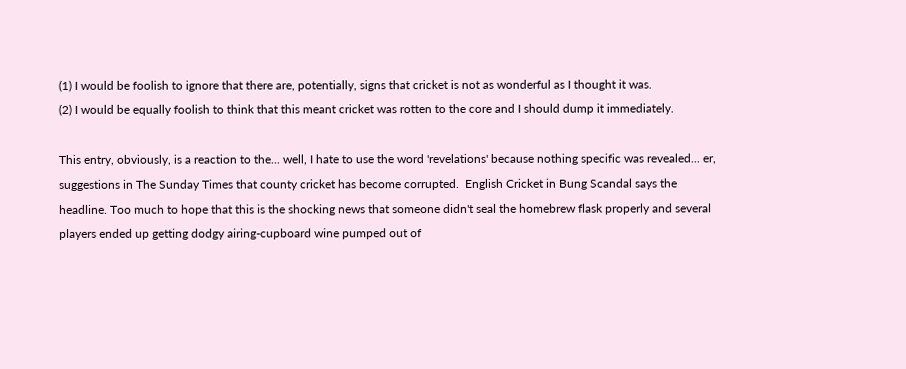(1) I would be foolish to ignore that there are, potentially, signs that cricket is not as wonderful as I thought it was.
(2) I would be equally foolish to think that this meant cricket was rotten to the core and I should dump it immediately.

This entry, obviously, is a reaction to the... well, I hate to use the word 'revelations' because nothing specific was revealed... er, suggestions in The Sunday Times that county cricket has become corrupted.  English Cricket in Bung Scandal says the headline. Too much to hope that this is the shocking news that someone didn't seal the homebrew flask properly and several players ended up getting dodgy airing-cupboard wine pumped out of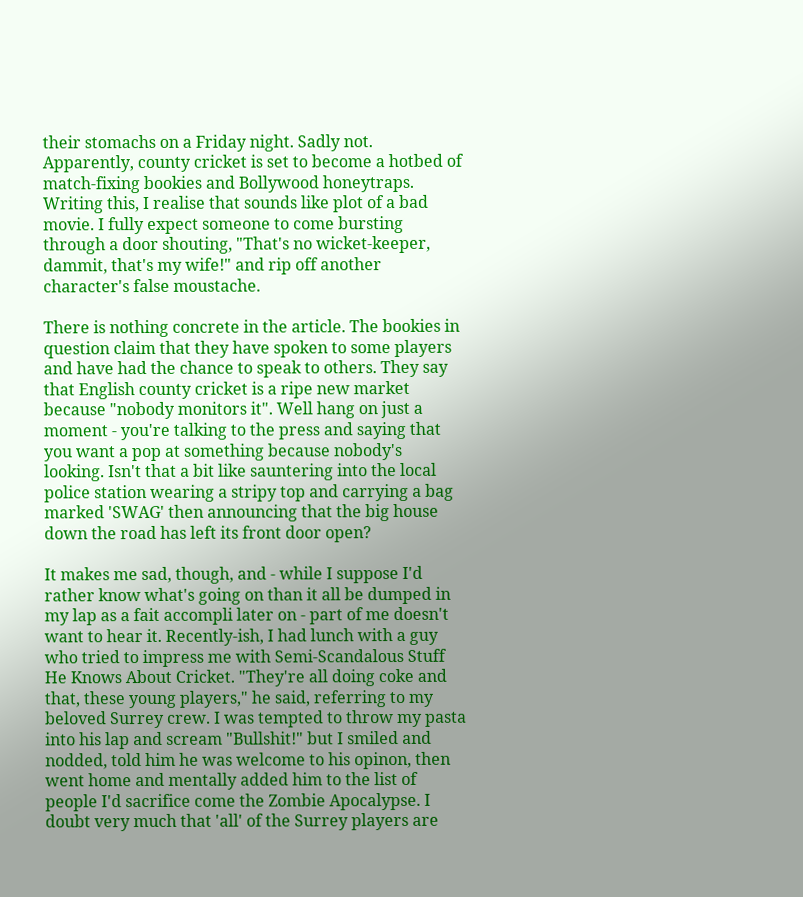their stomachs on a Friday night. Sadly not. Apparently, county cricket is set to become a hotbed of match-fixing bookies and Bollywood honeytraps. Writing this, I realise that sounds like plot of a bad movie. I fully expect someone to come bursting through a door shouting, "That's no wicket-keeper, dammit, that's my wife!" and rip off another character's false moustache.

There is nothing concrete in the article. The bookies in question claim that they have spoken to some players and have had the chance to speak to others. They say that English county cricket is a ripe new market because "nobody monitors it". Well hang on just a moment - you're talking to the press and saying that you want a pop at something because nobody's looking. Isn't that a bit like sauntering into the local police station wearing a stripy top and carrying a bag marked 'SWAG' then announcing that the big house down the road has left its front door open?

It makes me sad, though, and - while I suppose I'd rather know what's going on than it all be dumped in my lap as a fait accompli later on - part of me doesn't want to hear it. Recently-ish, I had lunch with a guy who tried to impress me with Semi-Scandalous Stuff He Knows About Cricket. "They're all doing coke and that, these young players," he said, referring to my beloved Surrey crew. I was tempted to throw my pasta into his lap and scream "Bullshit!" but I smiled and nodded, told him he was welcome to his opinon, then went home and mentally added him to the list of people I'd sacrifice come the Zombie Apocalypse. I doubt very much that 'all' of the Surrey players are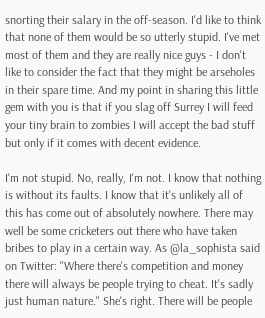snorting their salary in the off-season. I'd like to think that none of them would be so utterly stupid. I've met most of them and they are really nice guys - I don't like to consider the fact that they might be arseholes in their spare time. And my point in sharing this little gem with you is that if you slag off Surrey I will feed your tiny brain to zombies I will accept the bad stuff but only if it comes with decent evidence.

I'm not stupid. No, really, I'm not. I know that nothing is without its faults. I know that it's unlikely all of this has come out of absolutely nowhere. There may well be some cricketers out there who have taken bribes to play in a certain way. As @la_sophista said on Twitter: "Where there's competition and money there will always be people trying to cheat. It's sadly just human nature." She's right. There will be people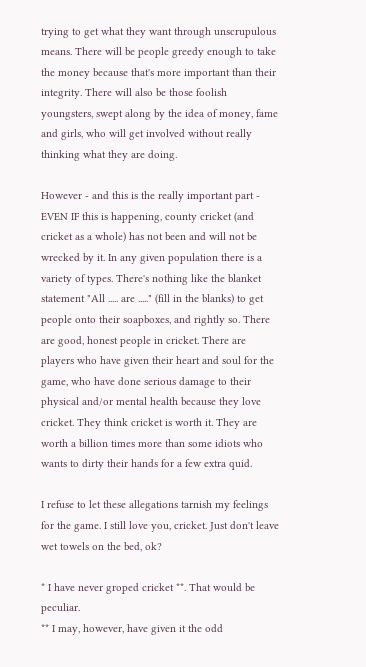trying to get what they want through unscrupulous means. There will be people greedy enough to take the money because that's more important than their integrity. There will also be those foolish youngsters, swept along by the idea of money, fame and girls, who will get involved without really thinking what they are doing.

However - and this is the really important part - EVEN IF this is happening, county cricket (and cricket as a whole) has not been and will not be wrecked by it. In any given population there is a variety of types. There's nothing like the blanket statement "All ..... are ....." (fill in the blanks) to get people onto their soapboxes, and rightly so. There are good, honest people in cricket. There are players who have given their heart and soul for the game, who have done serious damage to their physical and/or mental health because they love cricket. They think cricket is worth it. They are worth a billion times more than some idiots who wants to dirty their hands for a few extra quid.

I refuse to let these allegations tarnish my feelings for the game. I still love you, cricket. Just don't leave wet towels on the bed, ok?

* I have never groped cricket **. That would be peculiar.
** I may, however, have given it the odd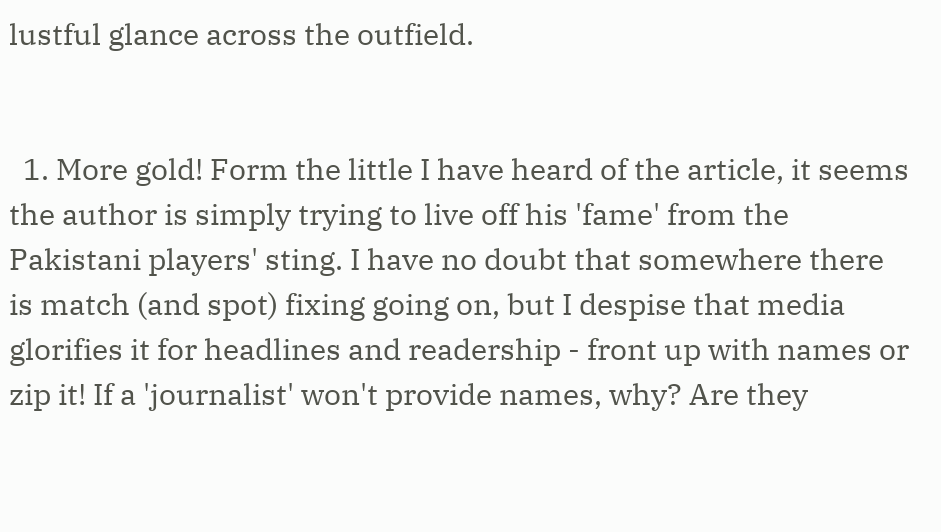lustful glance across the outfield.


  1. More gold! Form the little I have heard of the article, it seems the author is simply trying to live off his 'fame' from the Pakistani players' sting. I have no doubt that somewhere there is match (and spot) fixing going on, but I despise that media glorifies it for headlines and readership - front up with names or zip it! If a 'journalist' won't provide names, why? Are they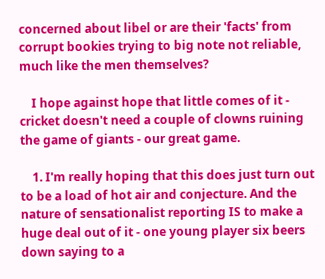concerned about libel or are their 'facts' from corrupt bookies trying to big note not reliable, much like the men themselves?

    I hope against hope that little comes of it - cricket doesn't need a couple of clowns ruining the game of giants - our great game.

    1. I'm really hoping that this does just turn out to be a load of hot air and conjecture. And the nature of sensationalist reporting IS to make a huge deal out of it - one young player six beers down saying to a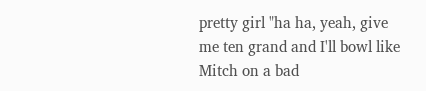pretty girl "ha ha, yeah, give me ten grand and I'll bowl like Mitch on a bad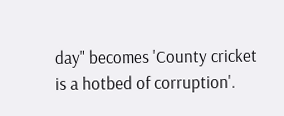day" becomes 'County cricket is a hotbed of corruption'.